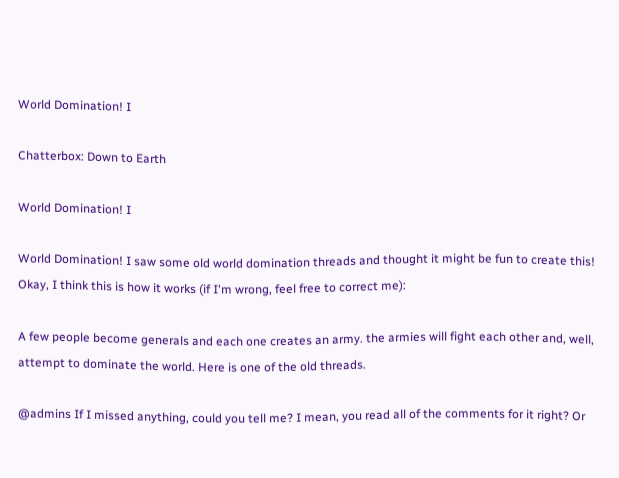World Domination! I

Chatterbox: Down to Earth

World Domination! I

World Domination! I saw some old world domination threads and thought it might be fun to create this! Okay, I think this is how it works (if I'm wrong, feel free to correct me):

A few people become generals and each one creates an army. the armies will fight each other and, well, attempt to dominate the world. Here is one of the old threads.

@admins If I missed anything, could you tell me? I mean, you read all of the comments for it right? Or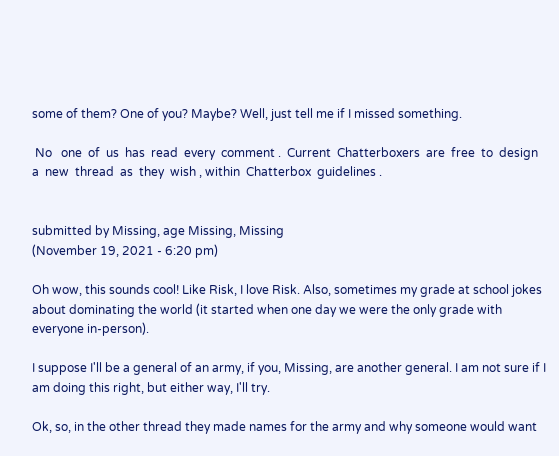some of them? One of you? Maybe? Well, just tell me if I missed something.

 No   one  of  us  has  read  every  comment .  Current  Chatterboxers  are  free  to  design  a  new  thread  as  they  wish , within  Chatterbox  guidelines .


submitted by Missing, age Missing, Missing
(November 19, 2021 - 6:20 pm)

Oh wow, this sounds cool! Like Risk, I love Risk. Also, sometimes my grade at school jokes about dominating the world (it started when one day we were the only grade with everyone in-person).

I suppose I'll be a general of an army, if you, Missing, are another general. I am not sure if I am doing this right, but either way, I'll try.

Ok, so, in the other thread they made names for the army and why someone would want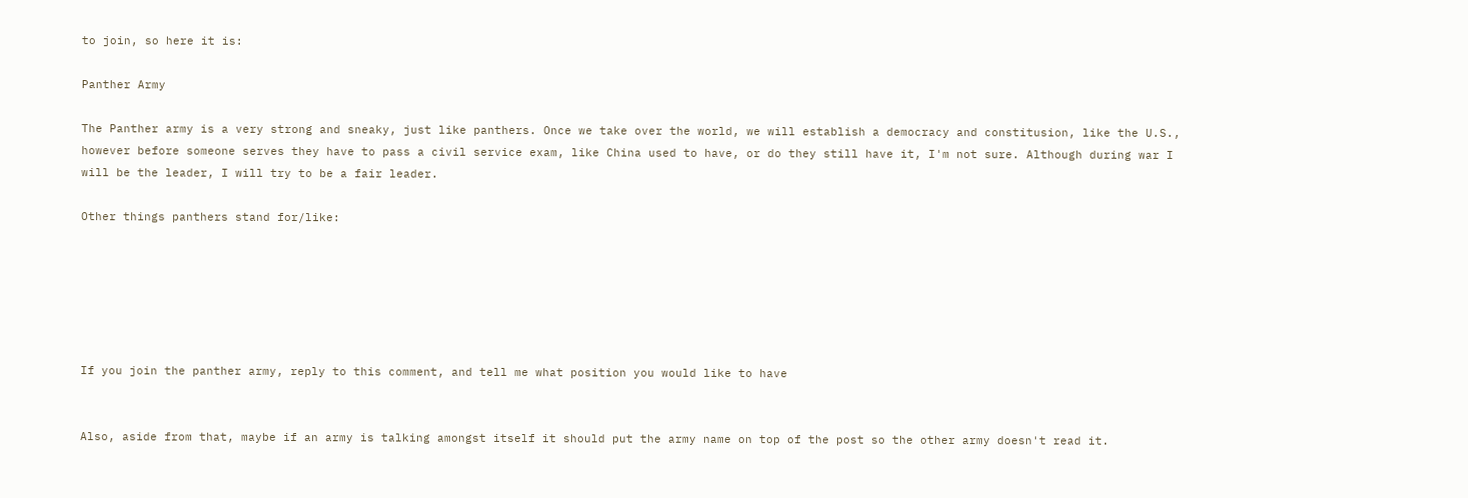to join, so here it is:

Panther Army

The Panther army is a very strong and sneaky, just like panthers. Once we take over the world, we will establish a democracy and constitusion, like the U.S., however before someone serves they have to pass a civil service exam, like China used to have, or do they still have it, I'm not sure. Although during war I will be the leader, I will try to be a fair leader.

Other things panthers stand for/like:






If you join the panther army, reply to this comment, and tell me what position you would like to have


Also, aside from that, maybe if an army is talking amongst itself it should put the army name on top of the post so the other army doesn't read it.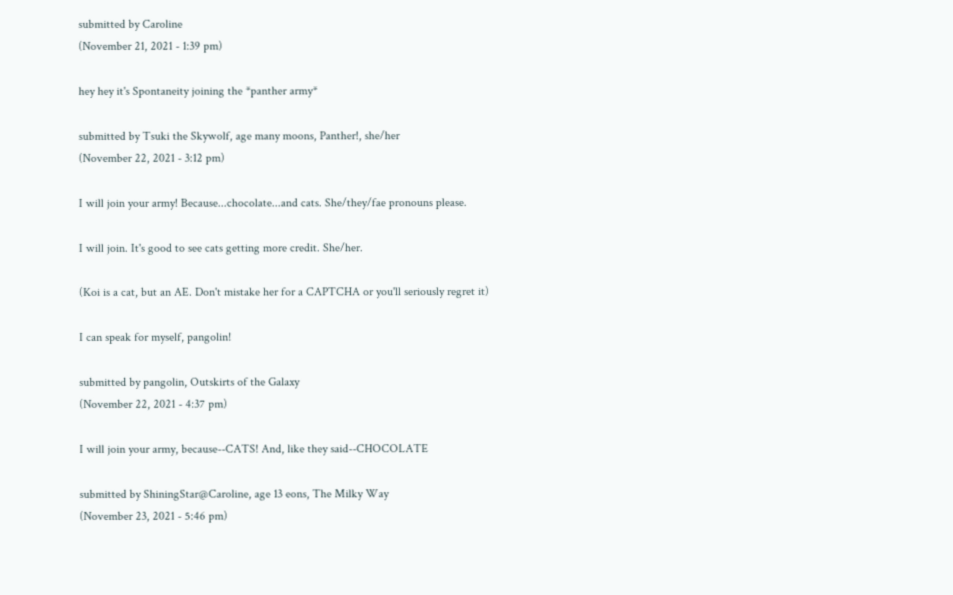submitted by Caroline
(November 21, 2021 - 1:39 pm)

hey hey it's Spontaneity joining the *panther army*

submitted by Tsuki the Skywolf, age many moons, Panther!, she/her
(November 22, 2021 - 3:12 pm)

I will join your army! Because...chocolate...and cats. She/they/fae pronouns please.

I will join. It's good to see cats getting more credit. She/her.

(Koi is a cat, but an AE. Don't mistake her for a CAPTCHA or you'll seriously regret it)

I can speak for myself, pangolin!

submitted by pangolin, Outskirts of the Galaxy
(November 22, 2021 - 4:37 pm)

I will join your army, because--CATS! And, like they said--CHOCOLATE

submitted by ShiningStar@Caroline, age 13 eons, The Milky Way
(November 23, 2021 - 5:46 pm)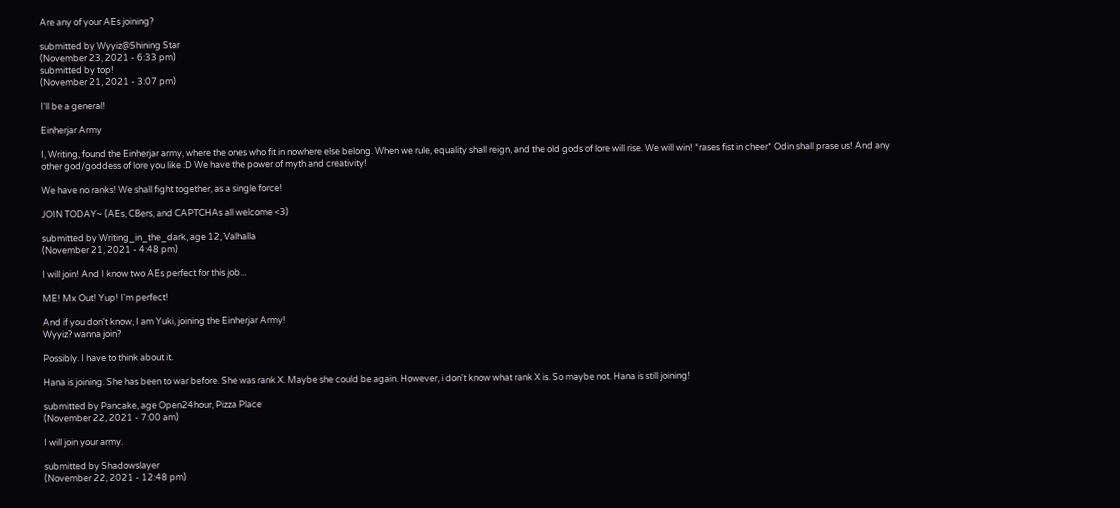Are any of your AEs joining?

submitted by Wyyiz@Shining Star
(November 23, 2021 - 6:33 pm)
submitted by top!
(November 21, 2021 - 3:07 pm)

I'll be a general!

Einherjar Army

I, Writing, found the Einherjar army, where the ones who fit in nowhere else belong. When we rule, equality shall reign, and the old gods of lore will rise. We will win! *rases fist in cheer* Odin shall prase us! And any other god/goddess of lore you like :D We have the power of myth and creativity!

We have no ranks! We shall fight together, as a single force!

JOIN TODAY~ (AEs, CBers, and CAPTCHAs all welcome <3)

submitted by Writing_in_the_dark, age 12, Valhalla
(November 21, 2021 - 4:48 pm)

I will join! And I know two AEs perfect for this job...

ME! Mx Out! Yup! I'm perfect!

And if you don't know, I am Yuki, joining the Einherjar Army!
Wyyiz? wanna join?

Possibly. I have to think about it.

Hana is joining. She has been to war before. She was rank X. Maybe she could be again. However, i don't know what rank X is. So maybe not. Hana is still joining!

submitted by Pancake, age Open24hour, Pizza Place
(November 22, 2021 - 7:00 am)

I will join your army.

submitted by Shadowslayer
(November 22, 2021 - 12:48 pm)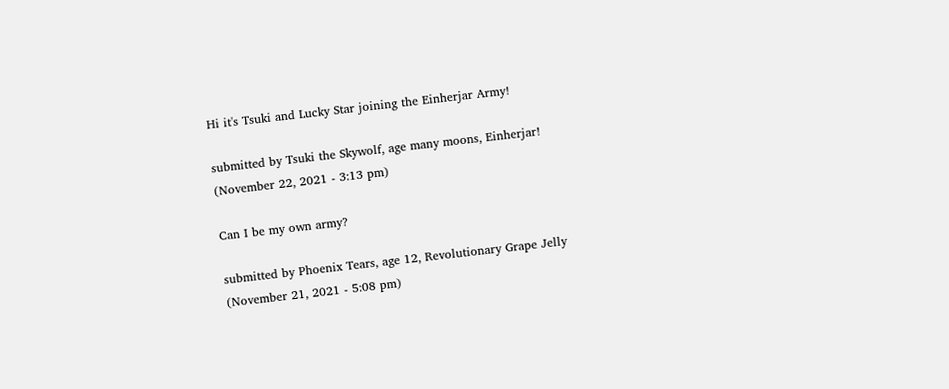Hi it's Tsuki and Lucky Star joining the Einherjar Army!

submitted by Tsuki the Skywolf, age many moons, Einherjar!
(November 22, 2021 - 3:13 pm)

Can I be my own army?

submitted by Phoenix Tears, age 12, Revolutionary Grape Jelly
(November 21, 2021 - 5:08 pm)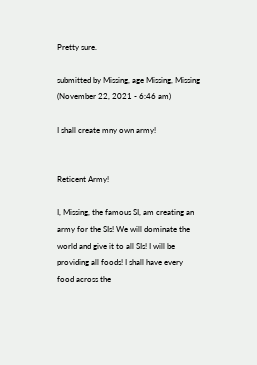Pretty sure.

submitted by Missing, age Missing, Missing
(November 22, 2021 - 6:46 am)

I shall create mny own army!


Reticent Army!

I, Missing, the famous SI, am creating an army for the SIs! We will dominate the world and give it to all SIs! I will be providing all foods! I shall have every food across the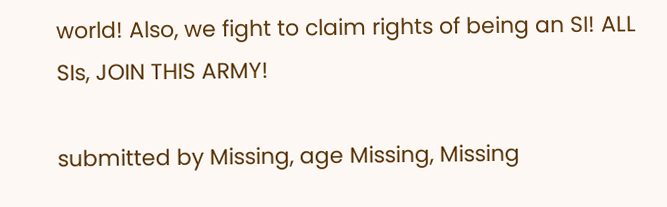world! Also, we fight to claim rights of being an SI! ALL SIs, JOIN THIS ARMY!

submitted by Missing, age Missing, Missing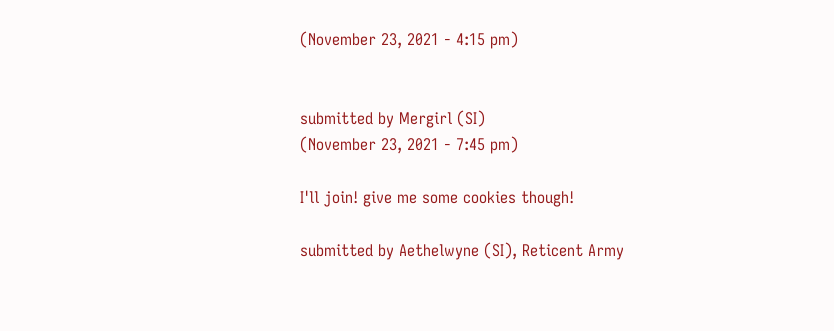(November 23, 2021 - 4:15 pm)


submitted by Mergirl (SI)
(November 23, 2021 - 7:45 pm)

I'll join! give me some cookies though!

submitted by Aethelwyne (SI), Reticent Army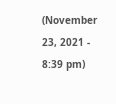(November 23, 2021 - 8:39 pm)